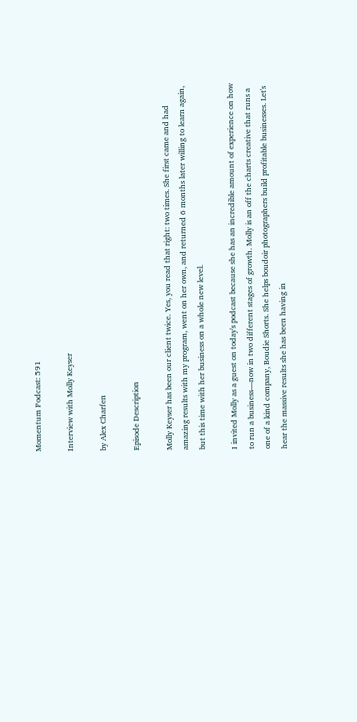Momentum Podcast: 591

Interview with Molly Keyser

by Alex Charfen

Episode Description

Molly Keyser has been our client twice. Yes, you read that right: two times. She first came and had amazing results with my program, went on her own, and returned 6 months later willing to learn again, but this time with her business on a whole new level.

I invited Molly as a guest on today's podcast because she has an incredible amount of experience on how to run a business—now in two different stages of growth. Molly is an off the charts creative that runs a one of a kind company, Boudie Shorts. She helps boudoir photographers build profitable businesses. Let's hear the massive results she has been having in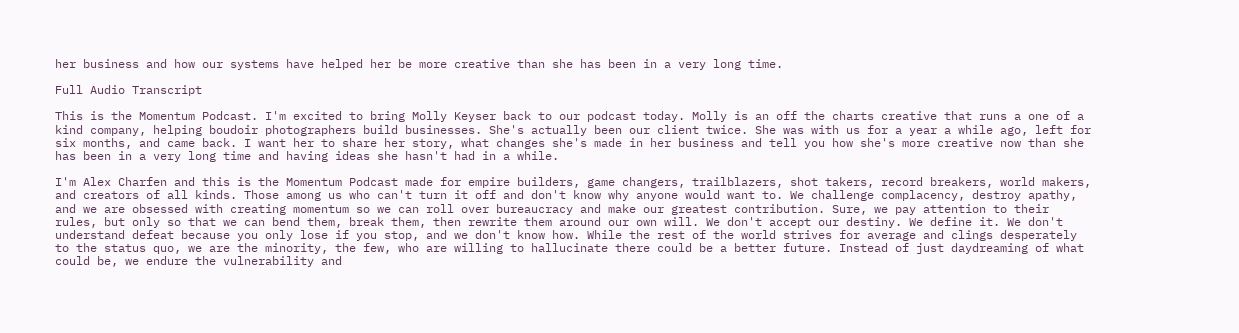her business and how our systems have helped her be more creative than she has been in a very long time.

Full Audio Transcript

This is the Momentum Podcast. I'm excited to bring Molly Keyser back to our podcast today. Molly is an off the charts creative that runs a one of a kind company, helping boudoir photographers build businesses. She's actually been our client twice. She was with us for a year a while ago, left for six months, and came back. I want her to share her story, what changes she's made in her business and tell you how she's more creative now than she has been in a very long time and having ideas she hasn't had in a while.

I'm Alex Charfen and this is the Momentum Podcast made for empire builders, game changers, trailblazers, shot takers, record breakers, world makers, and creators of all kinds. Those among us who can't turn it off and don't know why anyone would want to. We challenge complacency, destroy apathy, and we are obsessed with creating momentum so we can roll over bureaucracy and make our greatest contribution. Sure, we pay attention to their rules, but only so that we can bend them, break them, then rewrite them around our own will. We don't accept our destiny. We define it. We don't understand defeat because you only lose if you stop, and we don't know how. While the rest of the world strives for average and clings desperately to the status quo, we are the minority, the few, who are willing to hallucinate there could be a better future. Instead of just daydreaming of what could be, we endure the vulnerability and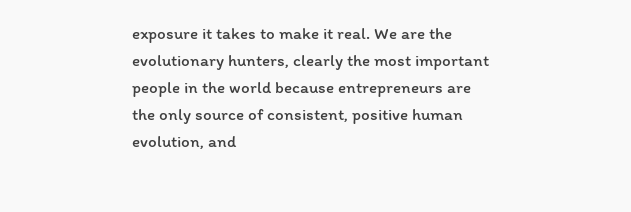exposure it takes to make it real. We are the evolutionary hunters, clearly the most important people in the world because entrepreneurs are the only source of consistent, positive human evolution, and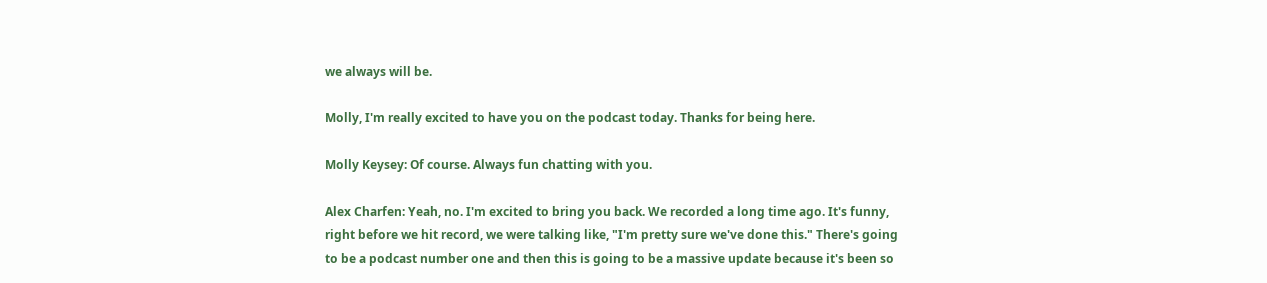we always will be.

Molly, I'm really excited to have you on the podcast today. Thanks for being here.

Molly Keysey: Of course. Always fun chatting with you.

Alex Charfen: Yeah, no. I'm excited to bring you back. We recorded a long time ago. It's funny, right before we hit record, we were talking like, "I'm pretty sure we've done this." There's going to be a podcast number one and then this is going to be a massive update because it's been so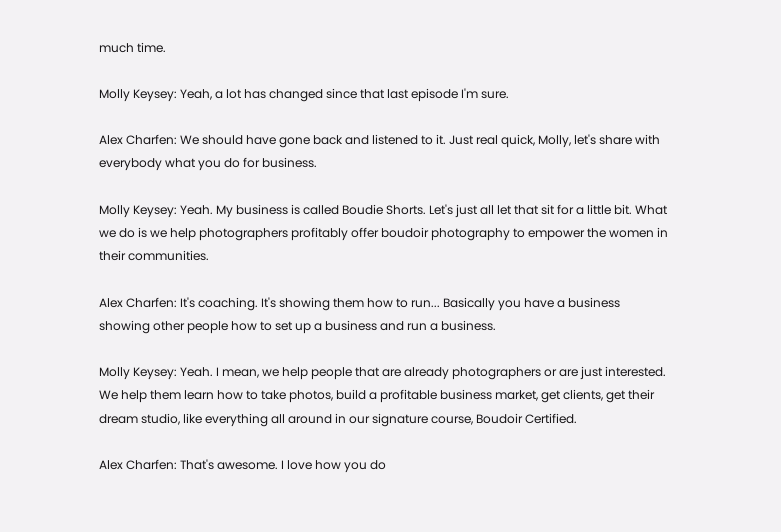much time.

Molly Keysey: Yeah, a lot has changed since that last episode I'm sure.

Alex Charfen: We should have gone back and listened to it. Just real quick, Molly, let's share with everybody what you do for business.

Molly Keysey: Yeah. My business is called Boudie Shorts. Let's just all let that sit for a little bit. What we do is we help photographers profitably offer boudoir photography to empower the women in their communities.

Alex Charfen: It's coaching. It's showing them how to run... Basically you have a business showing other people how to set up a business and run a business.

Molly Keysey: Yeah. I mean, we help people that are already photographers or are just interested. We help them learn how to take photos, build a profitable business market, get clients, get their dream studio, like everything all around in our signature course, Boudoir Certified.

Alex Charfen: That's awesome. I love how you do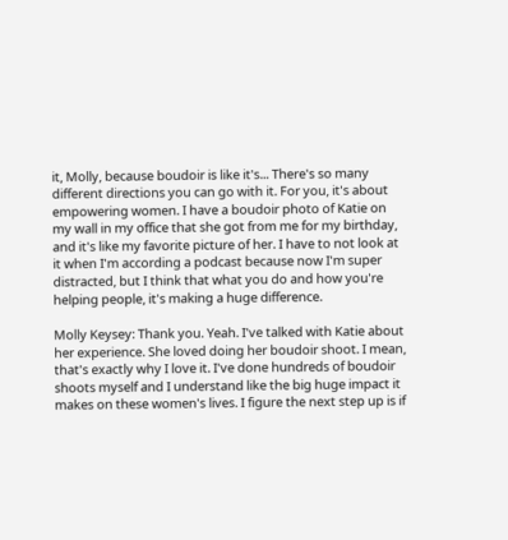it, Molly, because boudoir is like it's... There's so many different directions you can go with it. For you, it's about empowering women. I have a boudoir photo of Katie on my wall in my office that she got from me for my birthday, and it's like my favorite picture of her. I have to not look at it when I'm according a podcast because now I'm super distracted, but I think that what you do and how you're helping people, it's making a huge difference.

Molly Keysey: Thank you. Yeah. I've talked with Katie about her experience. She loved doing her boudoir shoot. I mean, that's exactly why I love it. I've done hundreds of boudoir shoots myself and I understand like the big huge impact it makes on these women's lives. I figure the next step up is if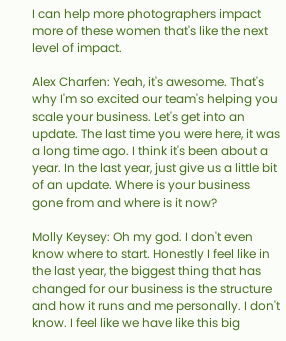I can help more photographers impact more of these women that's like the next level of impact.

Alex Charfen: Yeah, it's awesome. That's why I'm so excited our team's helping you scale your business. Let's get into an update. The last time you were here, it was a long time ago. I think it's been about a year. In the last year, just give us a little bit of an update. Where is your business gone from and where is it now?

Molly Keysey: Oh my god. I don't even know where to start. Honestly I feel like in the last year, the biggest thing that has changed for our business is the structure and how it runs and me personally. I don't know. I feel like we have like this big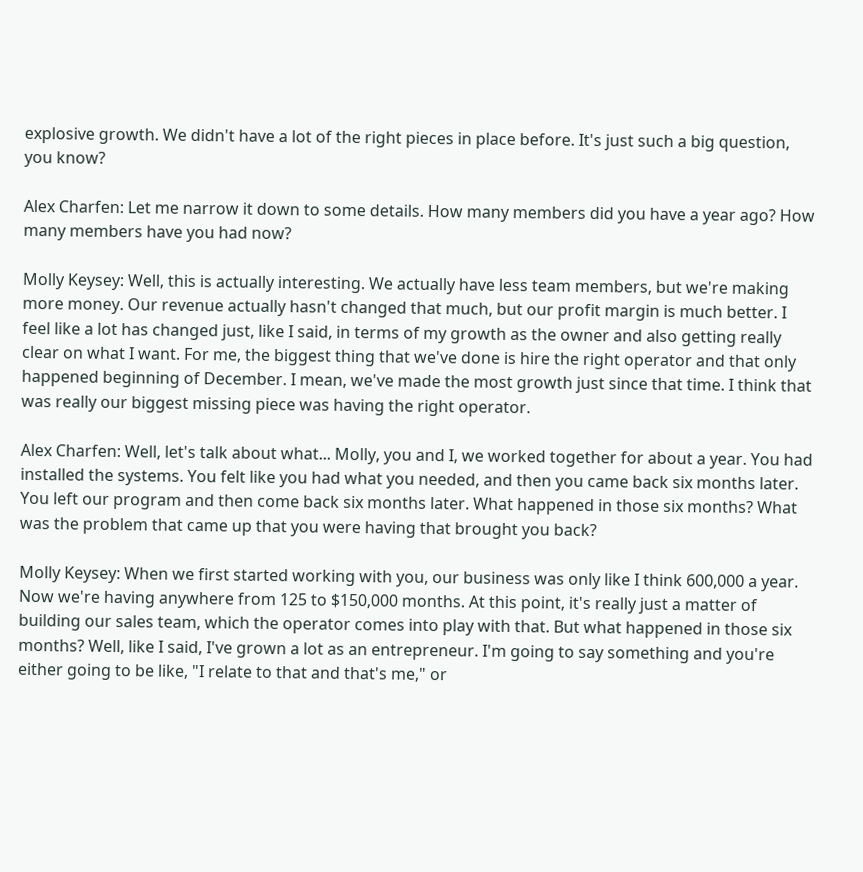explosive growth. We didn't have a lot of the right pieces in place before. It's just such a big question, you know?

Alex Charfen: Let me narrow it down to some details. How many members did you have a year ago? How many members have you had now?

Molly Keysey: Well, this is actually interesting. We actually have less team members, but we're making more money. Our revenue actually hasn't changed that much, but our profit margin is much better. I feel like a lot has changed just, like I said, in terms of my growth as the owner and also getting really clear on what I want. For me, the biggest thing that we've done is hire the right operator and that only happened beginning of December. I mean, we've made the most growth just since that time. I think that was really our biggest missing piece was having the right operator.

Alex Charfen: Well, let's talk about what... Molly, you and I, we worked together for about a year. You had installed the systems. You felt like you had what you needed, and then you came back six months later. You left our program and then come back six months later. What happened in those six months? What was the problem that came up that you were having that brought you back?

Molly Keysey: When we first started working with you, our business was only like I think 600,000 a year. Now we're having anywhere from 125 to $150,000 months. At this point, it's really just a matter of building our sales team, which the operator comes into play with that. But what happened in those six months? Well, like I said, I've grown a lot as an entrepreneur. I'm going to say something and you're either going to be like, "I relate to that and that's me," or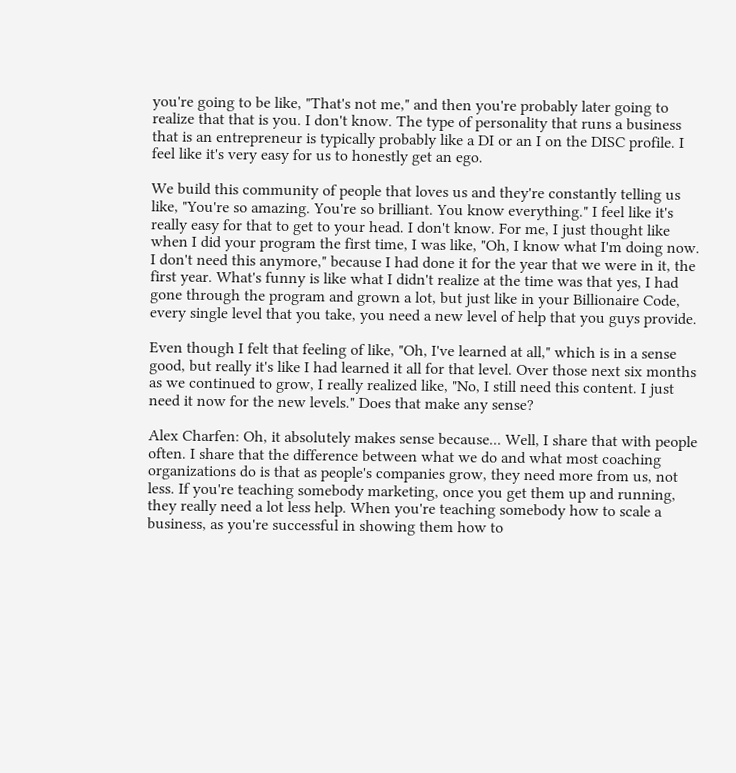you're going to be like, "That's not me," and then you're probably later going to realize that that is you. I don't know. The type of personality that runs a business that is an entrepreneur is typically probably like a DI or an I on the DISC profile. I feel like it's very easy for us to honestly get an ego.

We build this community of people that loves us and they're constantly telling us like, "You're so amazing. You're so brilliant. You know everything." I feel like it's really easy for that to get to your head. I don't know. For me, I just thought like when I did your program the first time, I was like, "Oh, I know what I'm doing now. I don't need this anymore," because I had done it for the year that we were in it, the first year. What's funny is like what I didn't realize at the time was that yes, I had gone through the program and grown a lot, but just like in your Billionaire Code, every single level that you take, you need a new level of help that you guys provide.

Even though I felt that feeling of like, "Oh, I've learned at all," which is in a sense good, but really it's like I had learned it all for that level. Over those next six months as we continued to grow, I really realized like, "No, I still need this content. I just need it now for the new levels." Does that make any sense?

Alex Charfen: Oh, it absolutely makes sense because... Well, I share that with people often. I share that the difference between what we do and what most coaching organizations do is that as people's companies grow, they need more from us, not less. If you're teaching somebody marketing, once you get them up and running, they really need a lot less help. When you're teaching somebody how to scale a business, as you're successful in showing them how to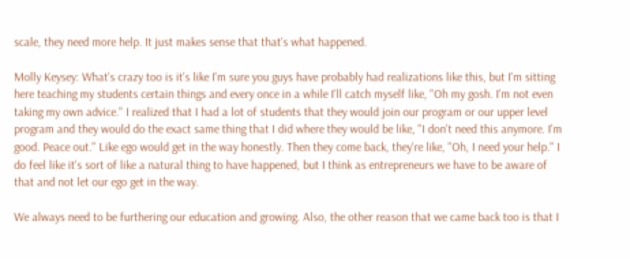scale, they need more help. It just makes sense that that's what happened.

Molly Keysey: What's crazy too is it's like I'm sure you guys have probably had realizations like this, but I'm sitting here teaching my students certain things and every once in a while I'll catch myself like, "Oh my gosh. I'm not even taking my own advice." I realized that I had a lot of students that they would join our program or our upper level program and they would do the exact same thing that I did where they would be like, "I don't need this anymore. I'm good. Peace out." Like ego would get in the way honestly. Then they come back, they're like, "Oh, I need your help." I do feel like it's sort of like a natural thing to have happened, but I think as entrepreneurs we have to be aware of that and not let our ego get in the way.

We always need to be furthering our education and growing. Also, the other reason that we came back too is that I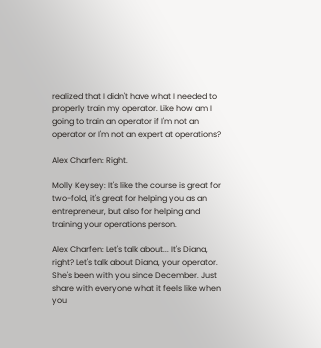realized that I didn't have what I needed to properly train my operator. Like how am I going to train an operator if I'm not an operator or I'm not an expert at operations?

Alex Charfen: Right.

Molly Keysey: It's like the course is great for two-fold, it's great for helping you as an entrepreneur, but also for helping and training your operations person.

Alex Charfen: Let's talk about... It's Diana, right? Let's talk about Diana, your operator. She's been with you since December. Just share with everyone what it feels like when you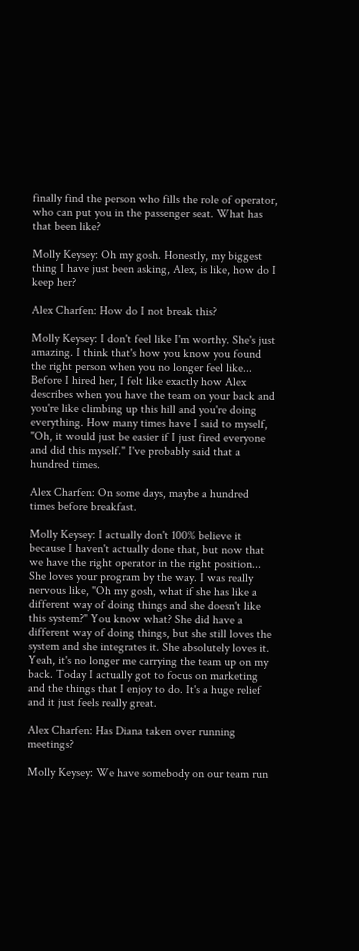finally find the person who fills the role of operator, who can put you in the passenger seat. What has that been like?

Molly Keysey: Oh my gosh. Honestly, my biggest thing I have just been asking, Alex, is like, how do I keep her?

Alex Charfen: How do I not break this?

Molly Keysey: I don't feel like I'm worthy. She's just amazing. I think that's how you know you found the right person when you no longer feel like... Before I hired her, I felt like exactly how Alex describes when you have the team on your back and you're like climbing up this hill and you're doing everything. How many times have I said to myself, "Oh, it would just be easier if I just fired everyone and did this myself." I've probably said that a hundred times.

Alex Charfen: On some days, maybe a hundred times before breakfast.

Molly Keysey: I actually don't 100% believe it because I haven't actually done that, but now that we have the right operator in the right position... She loves your program by the way. I was really nervous like, "Oh my gosh, what if she has like a different way of doing things and she doesn't like this system?" You know what? She did have a different way of doing things, but she still loves the system and she integrates it. She absolutely loves it. Yeah, it's no longer me carrying the team up on my back. Today I actually got to focus on marketing and the things that I enjoy to do. It's a huge relief and it just feels really great.

Alex Charfen: Has Diana taken over running meetings?

Molly Keysey: We have somebody on our team run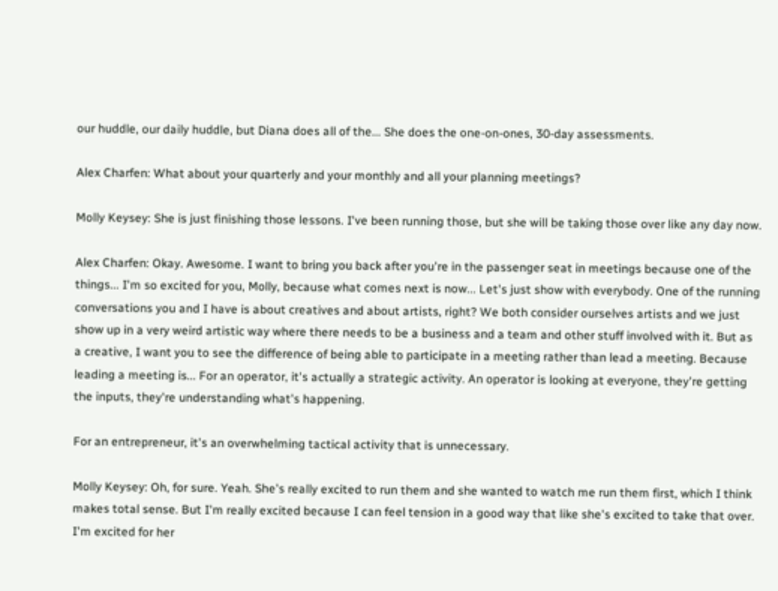our huddle, our daily huddle, but Diana does all of the... She does the one-on-ones, 30-day assessments.

Alex Charfen: What about your quarterly and your monthly and all your planning meetings?

Molly Keysey: She is just finishing those lessons. I've been running those, but she will be taking those over like any day now.

Alex Charfen: Okay. Awesome. I want to bring you back after you're in the passenger seat in meetings because one of the things... I'm so excited for you, Molly, because what comes next is now... Let's just show with everybody. One of the running conversations you and I have is about creatives and about artists, right? We both consider ourselves artists and we just show up in a very weird artistic way where there needs to be a business and a team and other stuff involved with it. But as a creative, I want you to see the difference of being able to participate in a meeting rather than lead a meeting. Because leading a meeting is... For an operator, it's actually a strategic activity. An operator is looking at everyone, they're getting the inputs, they're understanding what's happening.

For an entrepreneur, it's an overwhelming tactical activity that is unnecessary.

Molly Keysey: Oh, for sure. Yeah. She's really excited to run them and she wanted to watch me run them first, which I think makes total sense. But I'm really excited because I can feel tension in a good way that like she's excited to take that over. I'm excited for her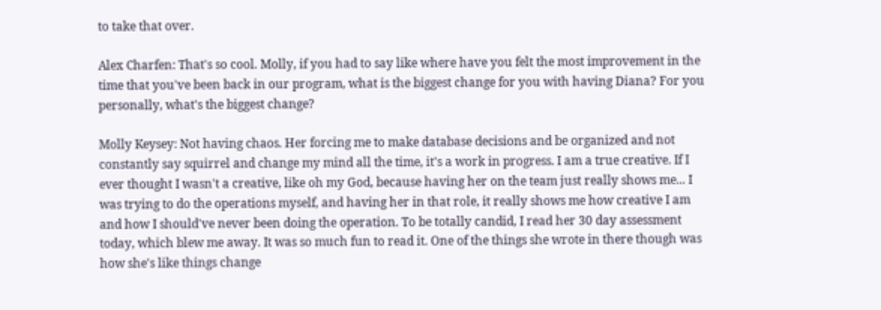to take that over.

Alex Charfen: That's so cool. Molly, if you had to say like where have you felt the most improvement in the time that you've been back in our program, what is the biggest change for you with having Diana? For you personally, what's the biggest change?

Molly Keysey: Not having chaos. Her forcing me to make database decisions and be organized and not constantly say squirrel and change my mind all the time, it's a work in progress. I am a true creative. If I ever thought I wasn't a creative, like oh my God, because having her on the team just really shows me... I was trying to do the operations myself, and having her in that role, it really shows me how creative I am and how I should've never been doing the operation. To be totally candid, I read her 30 day assessment today, which blew me away. It was so much fun to read it. One of the things she wrote in there though was how she's like things change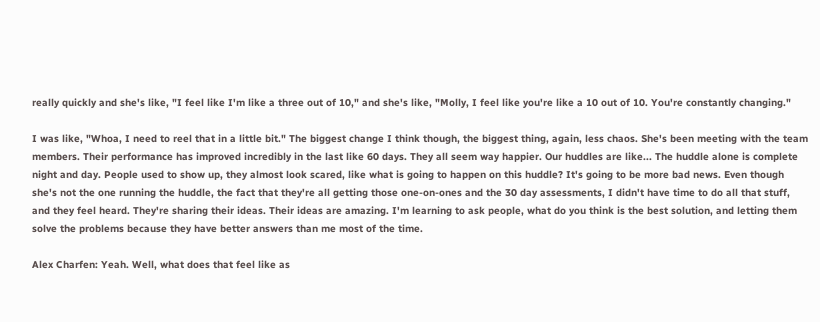really quickly and she's like, "I feel like I'm like a three out of 10," and she's like, "Molly, I feel like you're like a 10 out of 10. You're constantly changing."

I was like, "Whoa, I need to reel that in a little bit." The biggest change I think though, the biggest thing, again, less chaos. She's been meeting with the team members. Their performance has improved incredibly in the last like 60 days. They all seem way happier. Our huddles are like... The huddle alone is complete night and day. People used to show up, they almost look scared, like what is going to happen on this huddle? It's going to be more bad news. Even though she's not the one running the huddle, the fact that they're all getting those one-on-ones and the 30 day assessments, I didn't have time to do all that stuff, and they feel heard. They're sharing their ideas. Their ideas are amazing. I'm learning to ask people, what do you think is the best solution, and letting them solve the problems because they have better answers than me most of the time.

Alex Charfen: Yeah. Well, what does that feel like as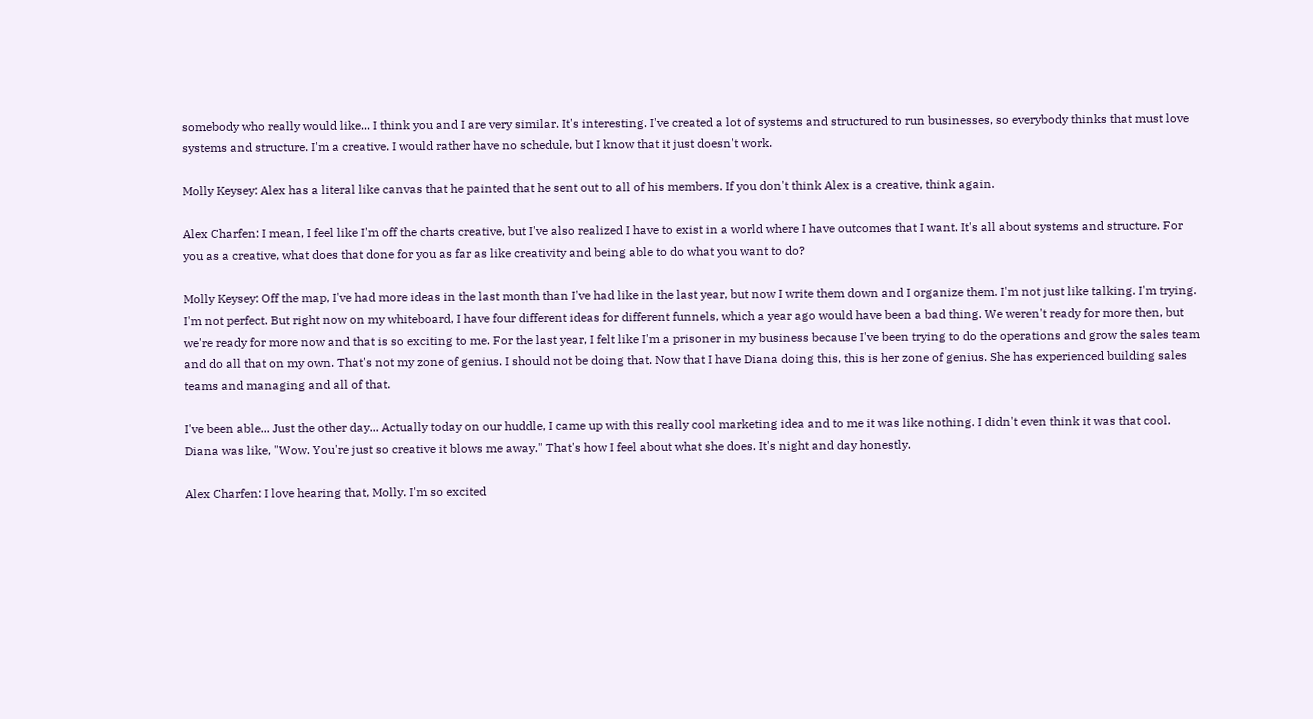somebody who really would like... I think you and I are very similar. It's interesting. I've created a lot of systems and structured to run businesses, so everybody thinks that must love systems and structure. I'm a creative. I would rather have no schedule, but I know that it just doesn't work.

Molly Keysey: Alex has a literal like canvas that he painted that he sent out to all of his members. If you don't think Alex is a creative, think again.

Alex Charfen: I mean, I feel like I'm off the charts creative, but I've also realized I have to exist in a world where I have outcomes that I want. It's all about systems and structure. For you as a creative, what does that done for you as far as like creativity and being able to do what you want to do?

Molly Keysey: Off the map, I've had more ideas in the last month than I've had like in the last year, but now I write them down and I organize them. I'm not just like talking. I'm trying. I'm not perfect. But right now on my whiteboard, I have four different ideas for different funnels, which a year ago would have been a bad thing. We weren't ready for more then, but we're ready for more now and that is so exciting to me. For the last year, I felt like I'm a prisoner in my business because I've been trying to do the operations and grow the sales team and do all that on my own. That's not my zone of genius. I should not be doing that. Now that I have Diana doing this, this is her zone of genius. She has experienced building sales teams and managing and all of that.

I've been able... Just the other day... Actually today on our huddle, I came up with this really cool marketing idea and to me it was like nothing. I didn't even think it was that cool. Diana was like, "Wow. You're just so creative it blows me away." That's how I feel about what she does. It's night and day honestly.

Alex Charfen: I love hearing that, Molly. I'm so excited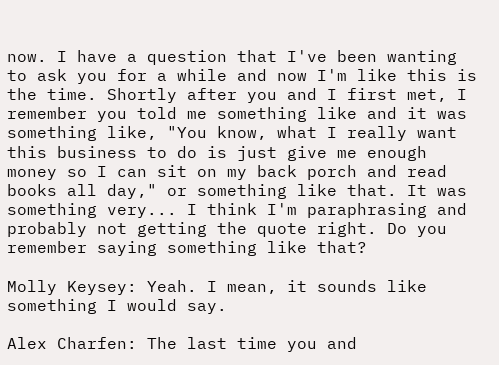now. I have a question that I've been wanting to ask you for a while and now I'm like this is the time. Shortly after you and I first met, I remember you told me something like and it was something like, "You know, what I really want this business to do is just give me enough money so I can sit on my back porch and read books all day," or something like that. It was something very... I think I'm paraphrasing and probably not getting the quote right. Do you remember saying something like that?

Molly Keysey: Yeah. I mean, it sounds like something I would say.

Alex Charfen: The last time you and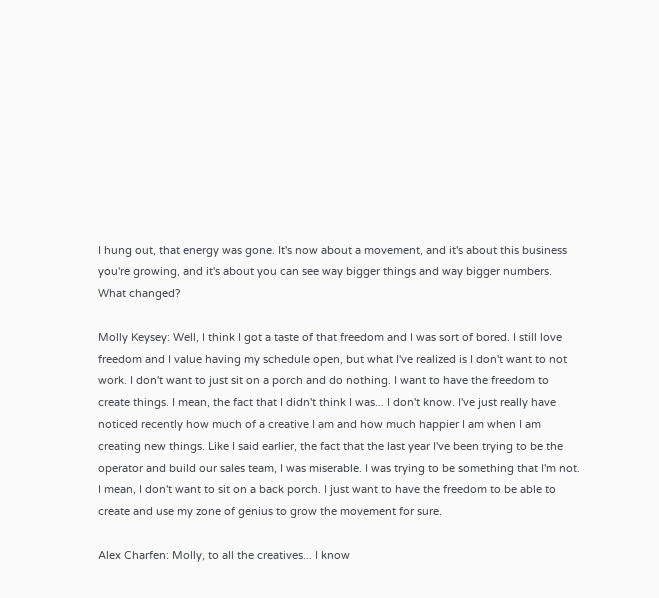I hung out, that energy was gone. It's now about a movement, and it's about this business you're growing, and it's about you can see way bigger things and way bigger numbers. What changed?

Molly Keysey: Well, I think I got a taste of that freedom and I was sort of bored. I still love freedom and I value having my schedule open, but what I've realized is I don't want to not work. I don't want to just sit on a porch and do nothing. I want to have the freedom to create things. I mean, the fact that I didn't think I was... I don't know. I've just really have noticed recently how much of a creative I am and how much happier I am when I am creating new things. Like I said earlier, the fact that the last year I've been trying to be the operator and build our sales team, I was miserable. I was trying to be something that I'm not. I mean, I don't want to sit on a back porch. I just want to have the freedom to be able to create and use my zone of genius to grow the movement for sure.

Alex Charfen: Molly, to all the creatives... I know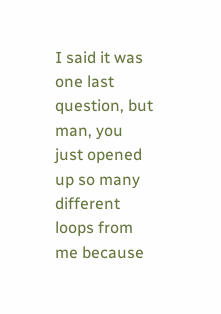I said it was one last question, but man, you just opened up so many different loops from me because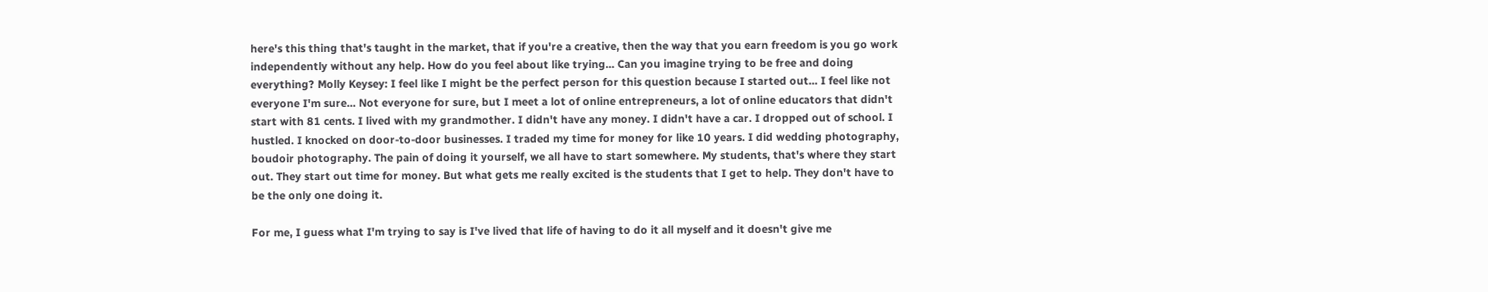here's this thing that's taught in the market, that if you're a creative, then the way that you earn freedom is you go work independently without any help. How do you feel about like trying... Can you imagine trying to be free and doing everything? Molly Keysey: I feel like I might be the perfect person for this question because I started out... I feel like not everyone I'm sure... Not everyone for sure, but I meet a lot of online entrepreneurs, a lot of online educators that didn't start with 81 cents. I lived with my grandmother. I didn't have any money. I didn't have a car. I dropped out of school. I hustled. I knocked on door-to-door businesses. I traded my time for money for like 10 years. I did wedding photography, boudoir photography. The pain of doing it yourself, we all have to start somewhere. My students, that's where they start out. They start out time for money. But what gets me really excited is the students that I get to help. They don't have to be the only one doing it.

For me, I guess what I'm trying to say is I've lived that life of having to do it all myself and it doesn't give me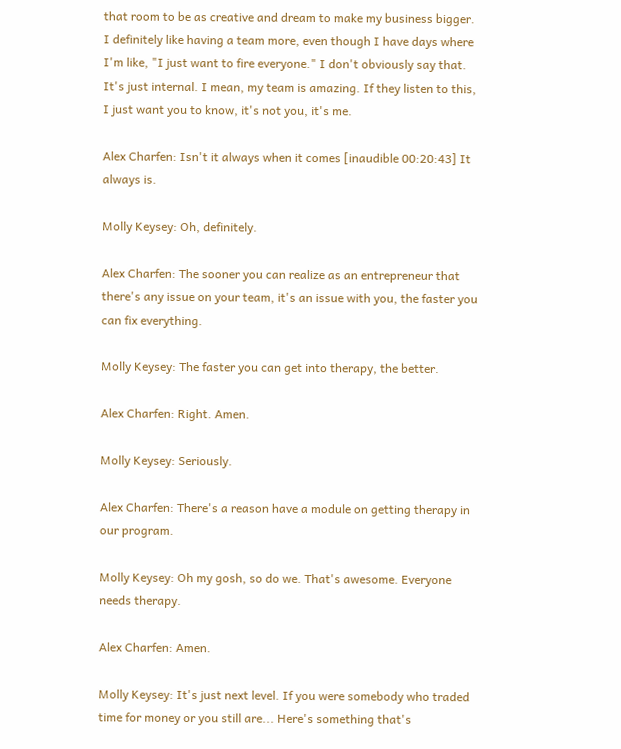that room to be as creative and dream to make my business bigger. I definitely like having a team more, even though I have days where I'm like, "I just want to fire everyone." I don't obviously say that. It's just internal. I mean, my team is amazing. If they listen to this, I just want you to know, it's not you, it's me.

Alex Charfen: Isn't it always when it comes [inaudible 00:20:43] It always is.

Molly Keysey: Oh, definitely.

Alex Charfen: The sooner you can realize as an entrepreneur that there's any issue on your team, it's an issue with you, the faster you can fix everything.

Molly Keysey: The faster you can get into therapy, the better.

Alex Charfen: Right. Amen.

Molly Keysey: Seriously.

Alex Charfen: There's a reason have a module on getting therapy in our program.

Molly Keysey: Oh my gosh, so do we. That's awesome. Everyone needs therapy.

Alex Charfen: Amen.

Molly Keysey: It's just next level. If you were somebody who traded time for money or you still are... Here's something that's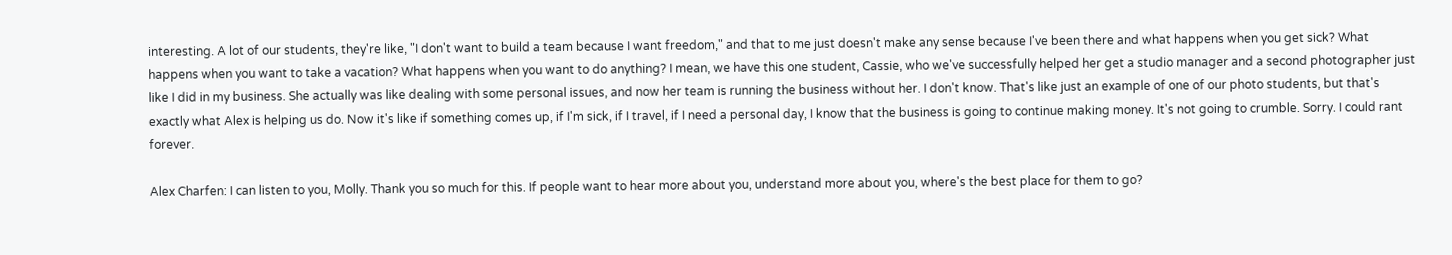interesting. A lot of our students, they're like, "I don't want to build a team because I want freedom," and that to me just doesn't make any sense because I've been there and what happens when you get sick? What happens when you want to take a vacation? What happens when you want to do anything? I mean, we have this one student, Cassie, who we've successfully helped her get a studio manager and a second photographer just like I did in my business. She actually was like dealing with some personal issues, and now her team is running the business without her. I don't know. That's like just an example of one of our photo students, but that's exactly what Alex is helping us do. Now it's like if something comes up, if I'm sick, if I travel, if I need a personal day, I know that the business is going to continue making money. It's not going to crumble. Sorry. I could rant forever.

Alex Charfen: I can listen to you, Molly. Thank you so much for this. If people want to hear more about you, understand more about you, where's the best place for them to go?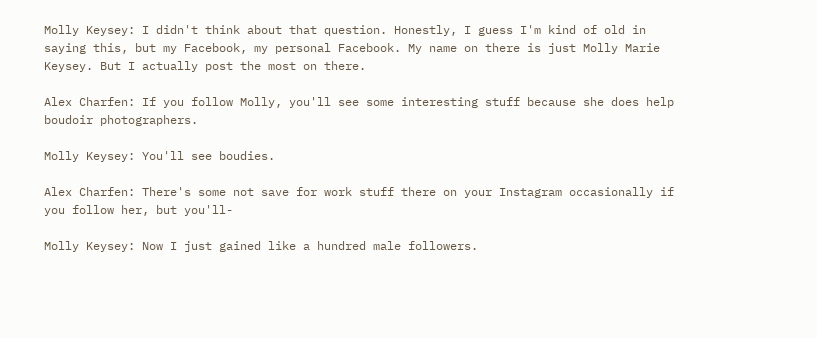Molly Keysey: I didn't think about that question. Honestly, I guess I'm kind of old in saying this, but my Facebook, my personal Facebook. My name on there is just Molly Marie Keysey. But I actually post the most on there.

Alex Charfen: If you follow Molly, you'll see some interesting stuff because she does help boudoir photographers.

Molly Keysey: You'll see boudies.

Alex Charfen: There's some not save for work stuff there on your Instagram occasionally if you follow her, but you'll-

Molly Keysey: Now I just gained like a hundred male followers.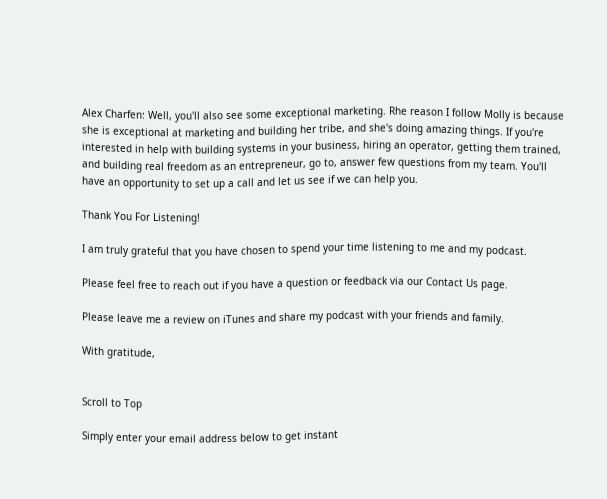Alex Charfen: Well, you'll also see some exceptional marketing. Rhe reason I follow Molly is because she is exceptional at marketing and building her tribe, and she's doing amazing things. If you're interested in help with building systems in your business, hiring an operator, getting them trained, and building real freedom as an entrepreneur, go to, answer few questions from my team. You'll have an opportunity to set up a call and let us see if we can help you.

Thank You For Listening!

I am truly grateful that you have chosen to spend your time listening to me and my podcast.

Please feel free to reach out if you have a question or feedback via our Contact Us page.

Please leave me a review on iTunes and share my podcast with your friends and family.

With gratitude,


Scroll to Top

Simply enter your email address below to get instant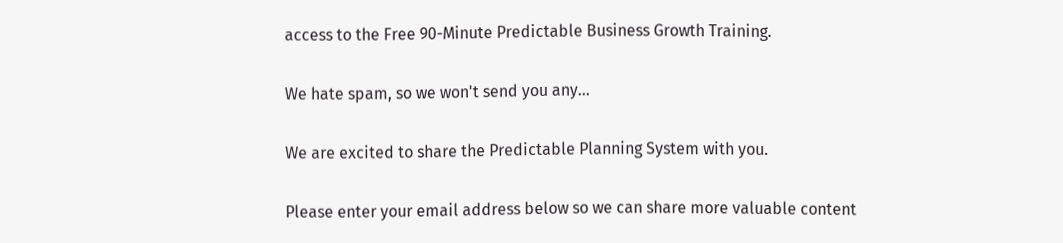access to the Free 90-Minute Predictable Business Growth Training.

We hate spam, so we won't send you any...

We are excited to share the Predictable Planning System with you.

Please enter your email address below so we can share more valuable content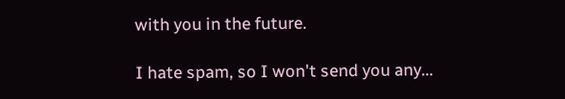with you in the future.

I hate spam, so I won't send you any...